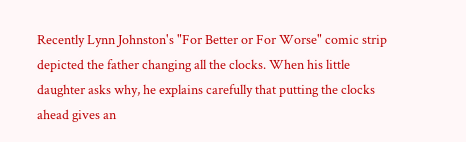Recently Lynn Johnston's "For Better or For Worse" comic strip depicted the father changing all the clocks. When his little daughter asks why, he explains carefully that putting the clocks ahead gives an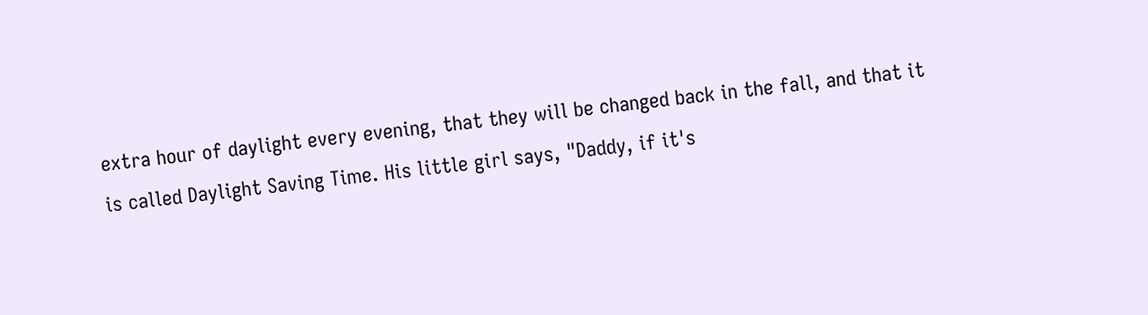extra hour of daylight every evening, that they will be changed back in the fall, and that it is called Daylight Saving Time. His little girl says, "Daddy, if it's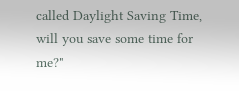called Daylight Saving Time, will you save some time for me?"